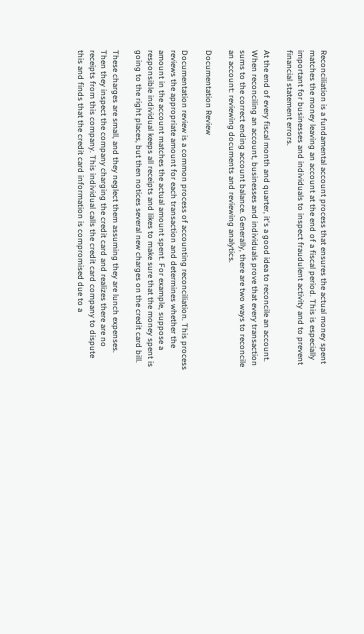Reconciliation is a fundamental account process that ensures the actual money spent matches the money leaving an account at the end of a fiscal period. This is especially important for businesses and individuals to inspect fraudulent activity and to prevent financial statement errors.

At the end of every fiscal month and quarter, it's a good idea to reconcile an account. When reconciling an account, businesses and individuals prove that every transaction sums to the correct ending account balance. Generally, there are two ways to reconcile an account: reviewing documents and reviewing analytics.

Documentation Review

Documentation review is a common process of accounting reconciliation. This process reviews the appropriate amount for each transaction and determines whether the amount in the account matches the actual amount spent. For example, suppose a responsible individual keeps all receipts and likes to make sure that the money spent is going to the right places, but then notices several new charges on the credit card bill.

These charges are small, and they neglect them assuming they are lunch expenses. Then they inspect the company charging the credit card and realizes there are no receipts from this company. This individual calls the credit card company to dispute this and finds that the credit card information is compromised due to a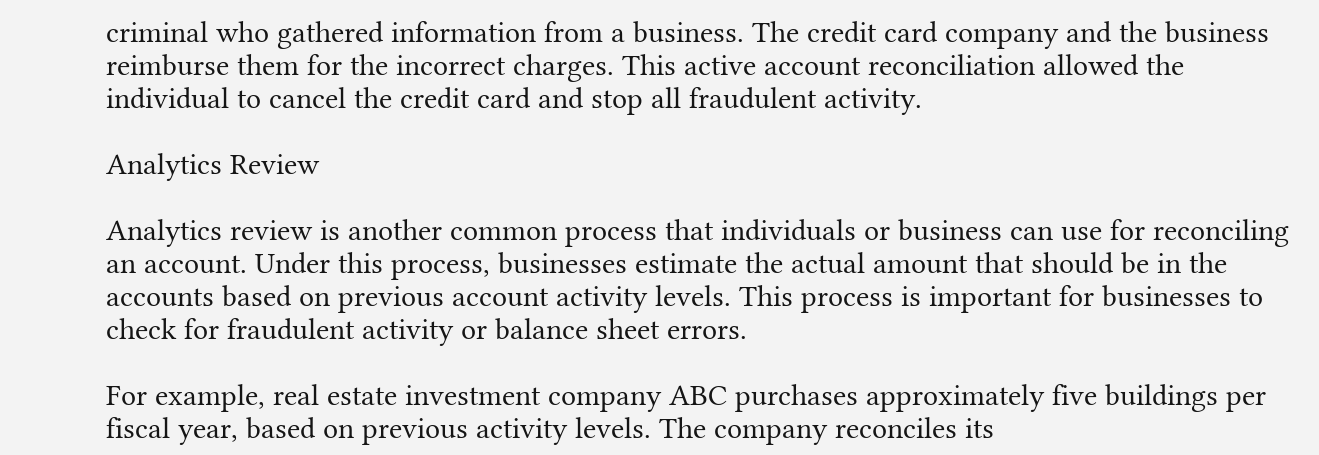criminal who gathered information from a business. The credit card company and the business reimburse them for the incorrect charges. This active account reconciliation allowed the individual to cancel the credit card and stop all fraudulent activity.

Analytics Review

Analytics review is another common process that individuals or business can use for reconciling an account. Under this process, businesses estimate the actual amount that should be in the accounts based on previous account activity levels. This process is important for businesses to check for fraudulent activity or balance sheet errors.

For example, real estate investment company ABC purchases approximately five buildings per fiscal year, based on previous activity levels. The company reconciles its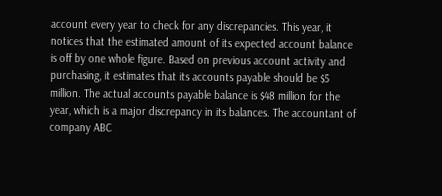account every year to check for any discrepancies. This year, it notices that the estimated amount of its expected account balance is off by one whole figure. Based on previous account activity and purchasing, it estimates that its accounts payable should be $5 million. The actual accounts payable balance is $48 million for the year, which is a major discrepancy in its balances. The accountant of company ABC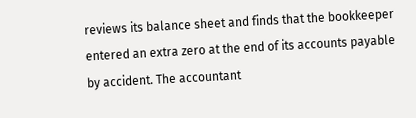reviews its balance sheet and finds that the bookkeeper entered an extra zero at the end of its accounts payable by accident. The accountant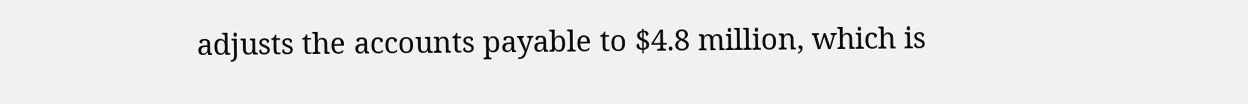adjusts the accounts payable to $4.8 million, which is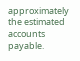approximately the estimated accounts payable.